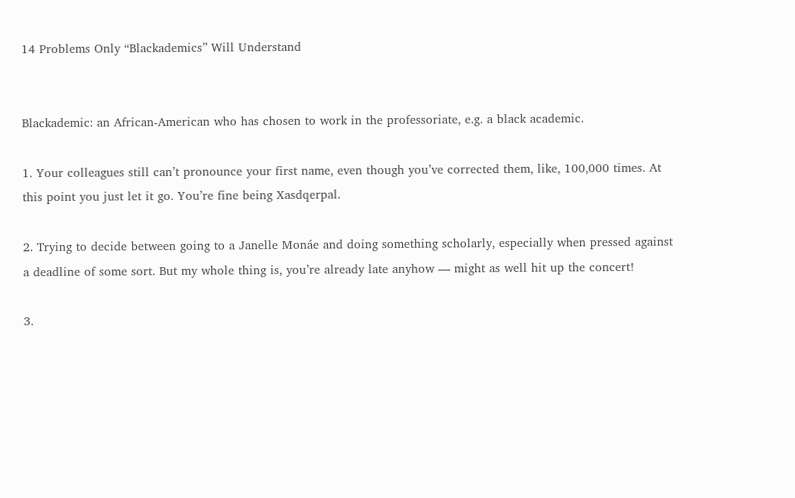14 Problems Only “Blackademics” Will Understand


Blackademic: an African-American who has chosen to work in the professoriate, e.g. a black academic.

1. Your colleagues still can’t pronounce your first name, even though you’ve corrected them, like, 100,000 times. At this point you just let it go. You’re fine being Xasdqerpal.

2. Trying to decide between going to a Janelle Monáe and doing something scholarly, especially when pressed against a deadline of some sort. But my whole thing is, you’re already late anyhow — might as well hit up the concert!

3.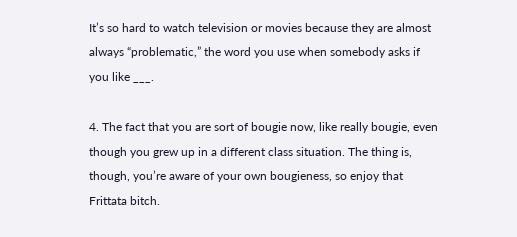It’s so hard to watch television or movies because they are almost always “problematic,” the word you use when somebody asks if you like ___.

4. The fact that you are sort of bougie now, like really bougie, even though you grew up in a different class situation. The thing is, though, you’re aware of your own bougieness, so enjoy that Frittata bitch.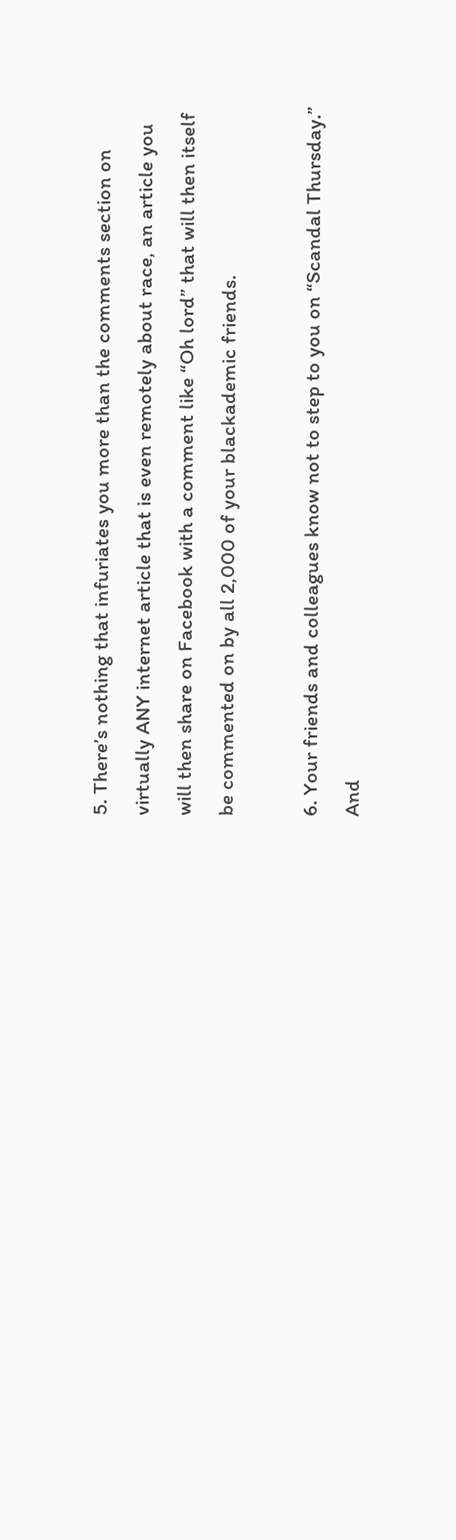5. There’s nothing that infuriates you more than the comments section on virtually ANY internet article that is even remotely about race, an article you will then share on Facebook with a comment like “Oh lord” that will then itself be commented on by all 2,000 of your blackademic friends.

6. Your friends and colleagues know not to step to you on “Scandal Thursday.” And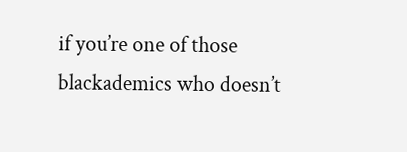if you’re one of those blackademics who doesn’t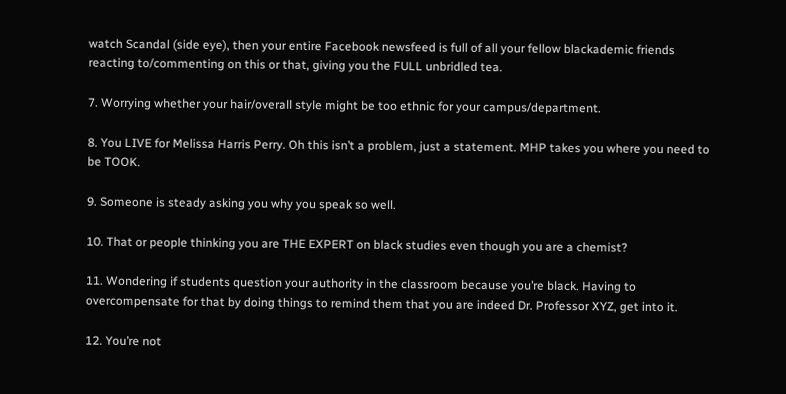watch Scandal (side eye), then your entire Facebook newsfeed is full of all your fellow blackademic friends reacting to/commenting on this or that, giving you the FULL unbridled tea.

7. Worrying whether your hair/overall style might be too ethnic for your campus/department.

8. You LIVE for Melissa Harris Perry. Oh this isn’t a problem, just a statement. MHP takes you where you need to be TOOK.

9. Someone is steady asking you why you speak so well.

10. That or people thinking you are THE EXPERT on black studies even though you are a chemist?

11. Wondering if students question your authority in the classroom because you’re black. Having to overcompensate for that by doing things to remind them that you are indeed Dr. Professor XYZ, get into it.

12. You’re not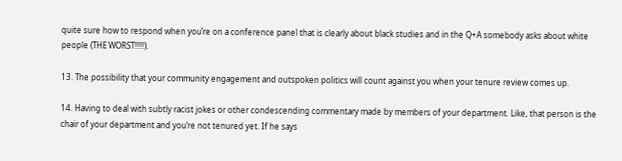quite sure how to respond when you’re on a conference panel that is clearly about black studies and in the Q+A somebody asks about white people (THE WORST!!!!!).

13. The possibility that your community engagement and outspoken politics will count against you when your tenure review comes up.

14. Having to deal with subtly racist jokes or other condescending commentary made by members of your department. Like, that person is the chair of your department and you’re not tenured yet. If he says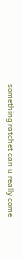something ratchet can u really come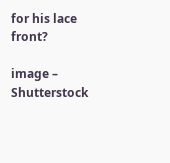for his lace front?

image – Shutterstock